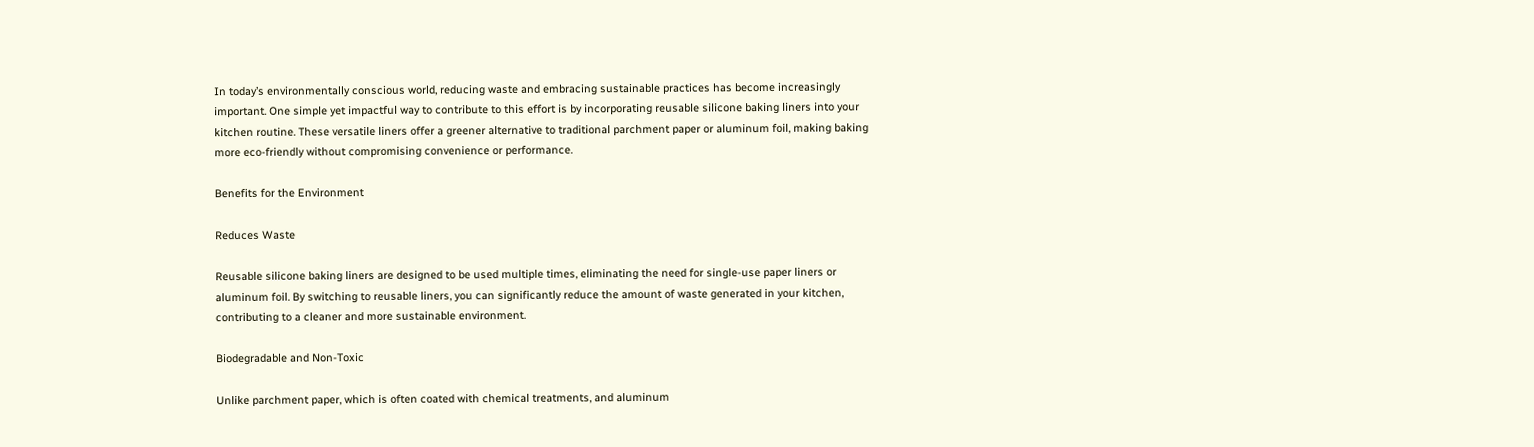In today’s environmentally conscious world, reducing waste and embracing sustainable practices has become increasingly important. One simple yet impactful way to contribute to this effort is by incorporating reusable silicone baking liners into your kitchen routine. These versatile liners offer a greener alternative to traditional parchment paper or aluminum foil, making baking more eco-friendly without compromising convenience or performance.

Benefits for the Environment

Reduces Waste

Reusable silicone baking liners are designed to be used multiple times, eliminating the need for single-use paper liners or aluminum foil. By switching to reusable liners, you can significantly reduce the amount of waste generated in your kitchen, contributing to a cleaner and more sustainable environment.

Biodegradable and Non-Toxic

Unlike parchment paper, which is often coated with chemical treatments, and aluminum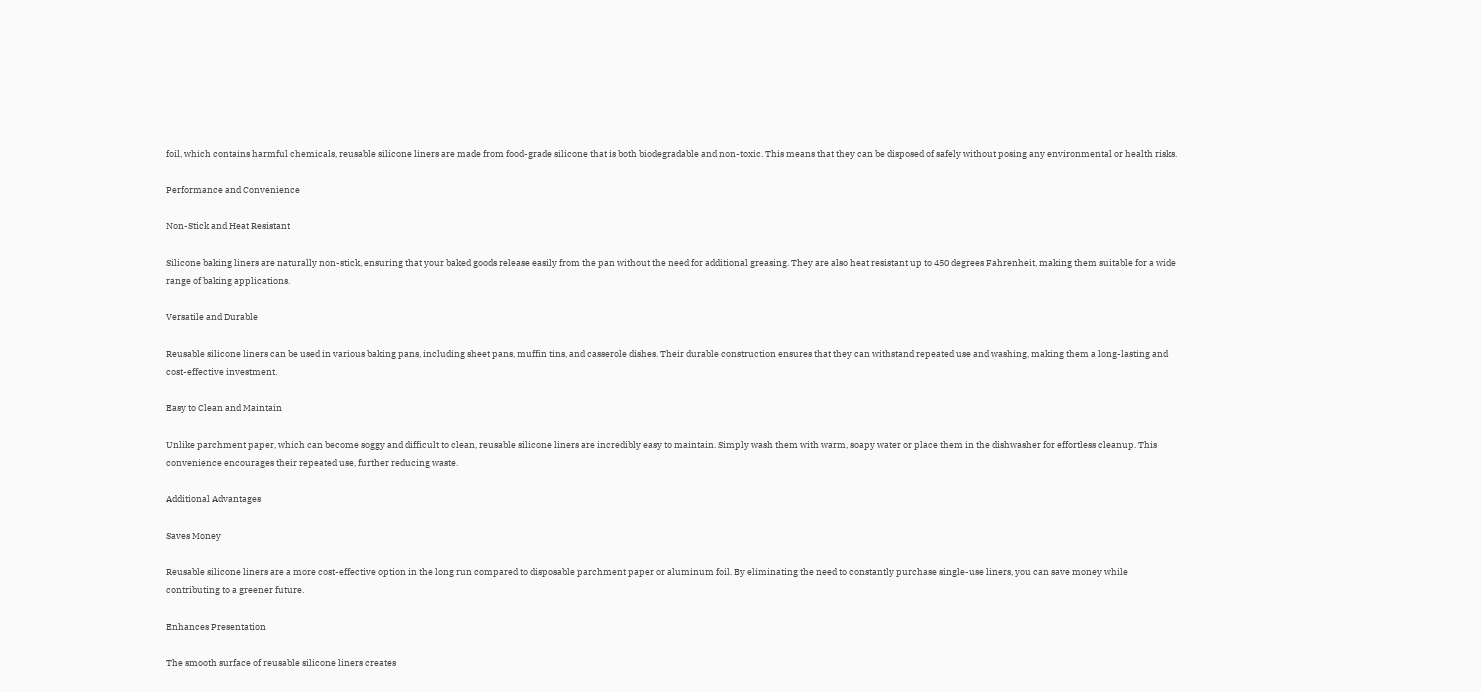foil, which contains harmful chemicals, reusable silicone liners are made from food-grade silicone that is both biodegradable and non-toxic. This means that they can be disposed of safely without posing any environmental or health risks.

Performance and Convenience

Non-Stick and Heat Resistant

Silicone baking liners are naturally non-stick, ensuring that your baked goods release easily from the pan without the need for additional greasing. They are also heat resistant up to 450 degrees Fahrenheit, making them suitable for a wide range of baking applications.

Versatile and Durable

Reusable silicone liners can be used in various baking pans, including sheet pans, muffin tins, and casserole dishes. Their durable construction ensures that they can withstand repeated use and washing, making them a long-lasting and cost-effective investment.

Easy to Clean and Maintain

Unlike parchment paper, which can become soggy and difficult to clean, reusable silicone liners are incredibly easy to maintain. Simply wash them with warm, soapy water or place them in the dishwasher for effortless cleanup. This convenience encourages their repeated use, further reducing waste.

Additional Advantages

Saves Money

Reusable silicone liners are a more cost-effective option in the long run compared to disposable parchment paper or aluminum foil. By eliminating the need to constantly purchase single-use liners, you can save money while contributing to a greener future.

Enhances Presentation

The smooth surface of reusable silicone liners creates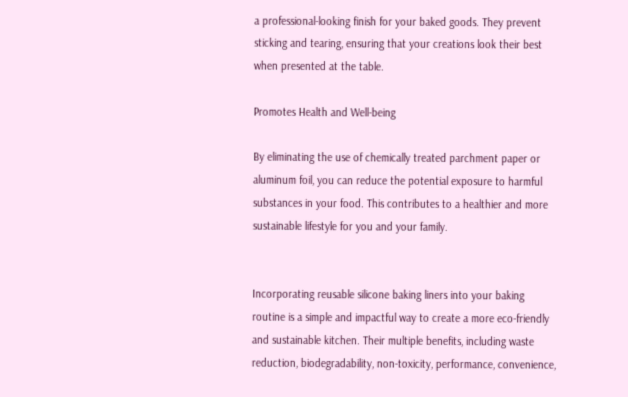a professional-looking finish for your baked goods. They prevent sticking and tearing, ensuring that your creations look their best when presented at the table.

Promotes Health and Well-being

By eliminating the use of chemically treated parchment paper or aluminum foil, you can reduce the potential exposure to harmful substances in your food. This contributes to a healthier and more sustainable lifestyle for you and your family.


Incorporating reusable silicone baking liners into your baking routine is a simple and impactful way to create a more eco-friendly and sustainable kitchen. Their multiple benefits, including waste reduction, biodegradability, non-toxicity, performance, convenience,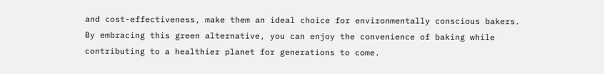and cost-effectiveness, make them an ideal choice for environmentally conscious bakers. By embracing this green alternative, you can enjoy the convenience of baking while contributing to a healthier planet for generations to come.